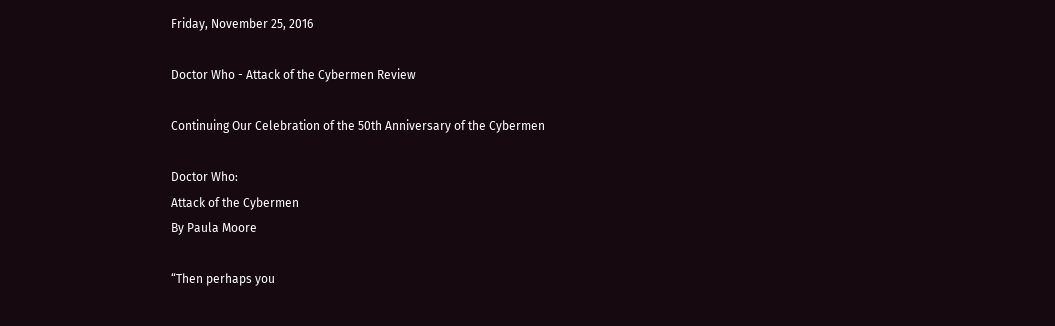Friday, November 25, 2016

Doctor Who - Attack of the Cybermen Review

Continuing Our Celebration of the 50th Anniversary of the Cybermen

Doctor Who:
Attack of the Cybermen
By Paula Moore

“Then perhaps you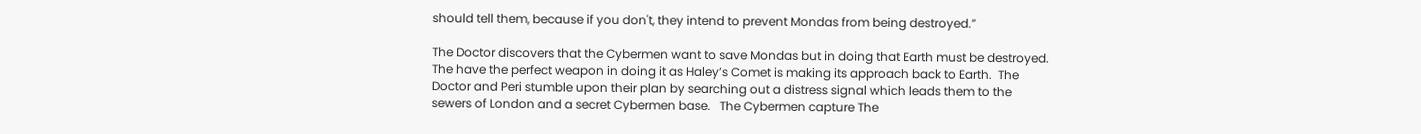should tell them, because if you don't, they intend to prevent Mondas from being destroyed.”

The Doctor discovers that the Cybermen want to save Mondas but in doing that Earth must be destroyed.  The have the perfect weapon in doing it as Haley’s Comet is making its approach back to Earth.  The Doctor and Peri stumble upon their plan by searching out a distress signal which leads them to the sewers of London and a secret Cybermen base.   The Cybermen capture The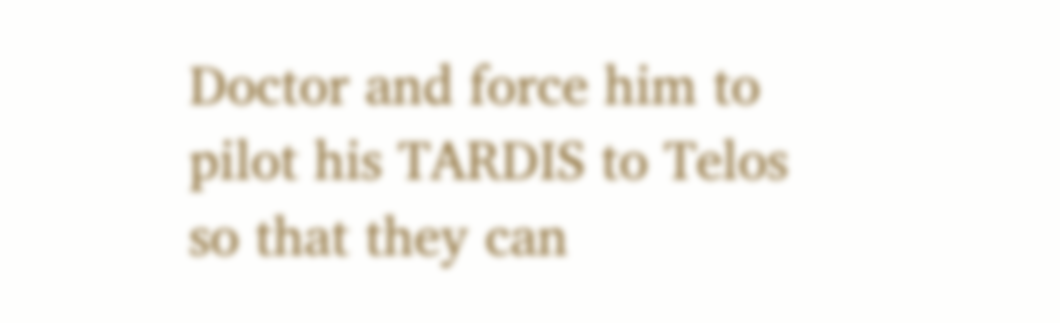Doctor and force him to pilot his TARDIS to Telos so that they can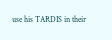use his TARDIS in their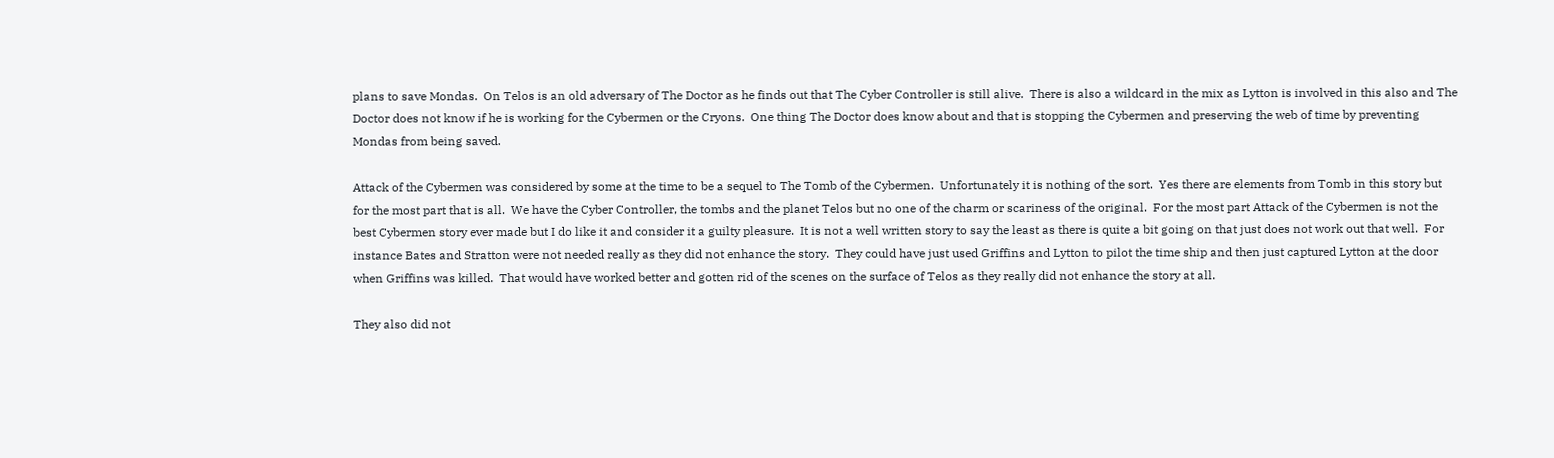plans to save Mondas.  On Telos is an old adversary of The Doctor as he finds out that The Cyber Controller is still alive.  There is also a wildcard in the mix as Lytton is involved in this also and The Doctor does not know if he is working for the Cybermen or the Cryons.  One thing The Doctor does know about and that is stopping the Cybermen and preserving the web of time by preventing Mondas from being saved.

Attack of the Cybermen was considered by some at the time to be a sequel to The Tomb of the Cybermen.  Unfortunately it is nothing of the sort.  Yes there are elements from Tomb in this story but for the most part that is all.  We have the Cyber Controller, the tombs and the planet Telos but no one of the charm or scariness of the original.  For the most part Attack of the Cybermen is not the best Cybermen story ever made but I do like it and consider it a guilty pleasure.  It is not a well written story to say the least as there is quite a bit going on that just does not work out that well.  For instance Bates and Stratton were not needed really as they did not enhance the story.  They could have just used Griffins and Lytton to pilot the time ship and then just captured Lytton at the door when Griffins was killed.  That would have worked better and gotten rid of the scenes on the surface of Telos as they really did not enhance the story at all.

They also did not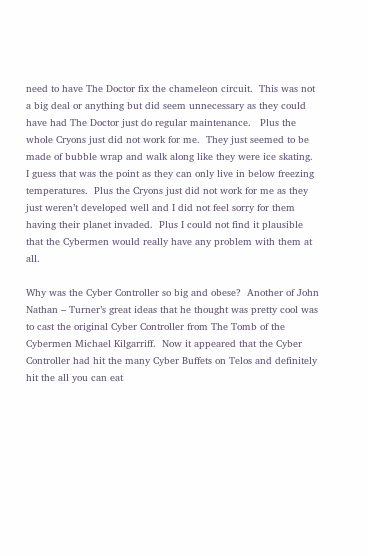need to have The Doctor fix the chameleon circuit.  This was not a big deal or anything but did seem unnecessary as they could have had The Doctor just do regular maintenance.   Plus the whole Cryons just did not work for me.  They just seemed to be made of bubble wrap and walk along like they were ice skating.  I guess that was the point as they can only live in below freezing temperatures.  Plus the Cryons just did not work for me as they just weren’t developed well and I did not feel sorry for them having their planet invaded.  Plus I could not find it plausible that the Cybermen would really have any problem with them at all.

Why was the Cyber Controller so big and obese?  Another of John Nathan – Turner’s great ideas that he thought was pretty cool was to cast the original Cyber Controller from The Tomb of the Cybermen Michael Kilgarriff.  Now it appeared that the Cyber Controller had hit the many Cyber Buffets on Telos and definitely hit the all you can eat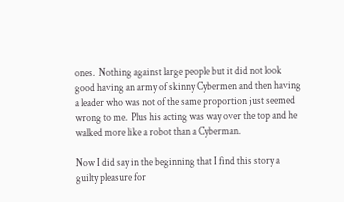ones.  Nothing against large people but it did not look good having an army of skinny Cybermen and then having a leader who was not of the same proportion just seemed wrong to me.  Plus his acting was way over the top and he walked more like a robot than a Cyberman.

Now I did say in the beginning that I find this story a guilty pleasure for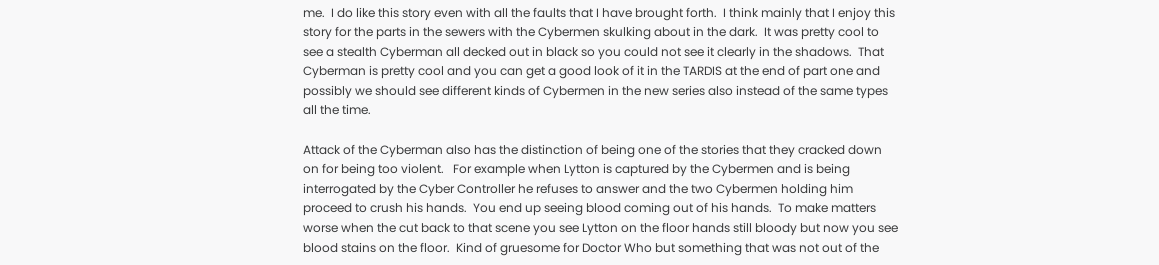me.  I do like this story even with all the faults that I have brought forth.  I think mainly that I enjoy this story for the parts in the sewers with the Cybermen skulking about in the dark.  It was pretty cool to see a stealth Cyberman all decked out in black so you could not see it clearly in the shadows.  That Cyberman is pretty cool and you can get a good look of it in the TARDIS at the end of part one and possibly we should see different kinds of Cybermen in the new series also instead of the same types all the time.

Attack of the Cyberman also has the distinction of being one of the stories that they cracked down on for being too violent.   For example when Lytton is captured by the Cybermen and is being interrogated by the Cyber Controller he refuses to answer and the two Cybermen holding him proceed to crush his hands.  You end up seeing blood coming out of his hands.  To make matters worse when the cut back to that scene you see Lytton on the floor hands still bloody but now you see blood stains on the floor.  Kind of gruesome for Doctor Who but something that was not out of the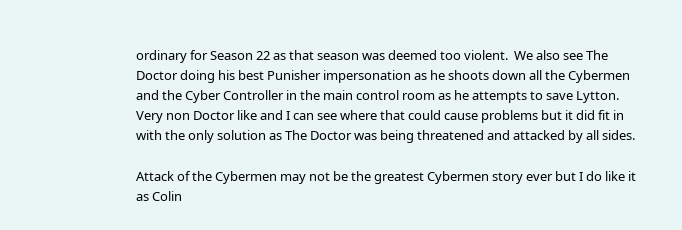ordinary for Season 22 as that season was deemed too violent.  We also see The Doctor doing his best Punisher impersonation as he shoots down all the Cybermen and the Cyber Controller in the main control room as he attempts to save Lytton. Very non Doctor like and I can see where that could cause problems but it did fit in with the only solution as The Doctor was being threatened and attacked by all sides.

Attack of the Cybermen may not be the greatest Cybermen story ever but I do like it as Colin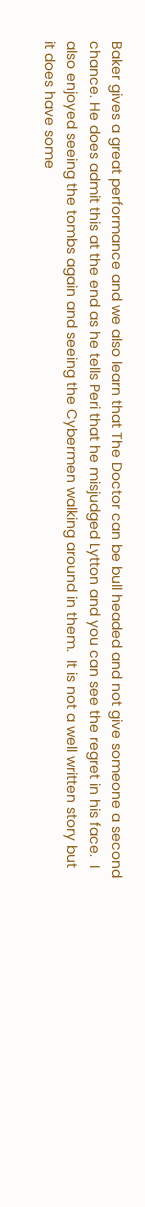Baker gives a great performance and we also learn that The Doctor can be bull headed and not give someone a second chance. He does admit this at the end as he tells Peri that he misjudged Lytton and you can see the regret in his face.  I also enjoyed seeing the tombs again and seeing the Cybermen walking around in them.  It is not a well written story but it does have some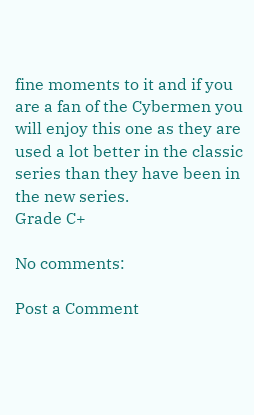fine moments to it and if you are a fan of the Cybermen you will enjoy this one as they are used a lot better in the classic series than they have been in the new series.
Grade C+

No comments:

Post a Comment